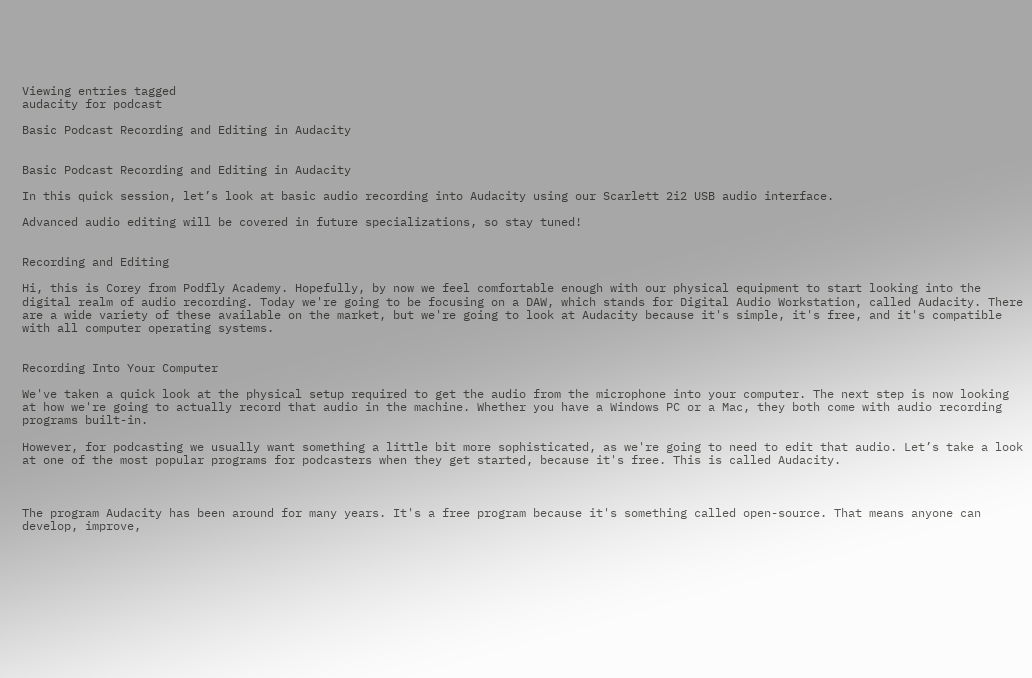Viewing entries tagged
audacity for podcast

Basic Podcast Recording and Editing in Audacity


Basic Podcast Recording and Editing in Audacity

In this quick session, let’s look at basic audio recording into Audacity using our Scarlett 2i2 USB audio interface.

Advanced audio editing will be covered in future specializations, so stay tuned!


Recording and Editing

Hi, this is Corey from Podfly Academy. Hopefully, by now we feel comfortable enough with our physical equipment to start looking into the digital realm of audio recording. Today we're going to be focusing on a DAW, which stands for Digital Audio Workstation, called Audacity. There are a wide variety of these available on the market, but we're going to look at Audacity because it's simple, it's free, and it's compatible with all computer operating systems.


Recording Into Your Computer

We've taken a quick look at the physical setup required to get the audio from the microphone into your computer. The next step is now looking at how we're going to actually record that audio in the machine. Whether you have a Windows PC or a Mac, they both come with audio recording programs built-in.

However, for podcasting we usually want something a little bit more sophisticated, as we're going to need to edit that audio. Let’s take a look at one of the most popular programs for podcasters when they get started, because it's free. This is called Audacity.



The program Audacity has been around for many years. It's a free program because it's something called open-source. That means anyone can develop, improve,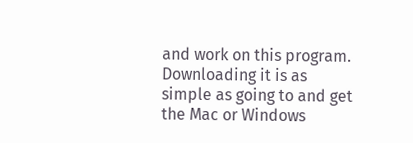and work on this program. Downloading it is as simple as going to and get the Mac or Windows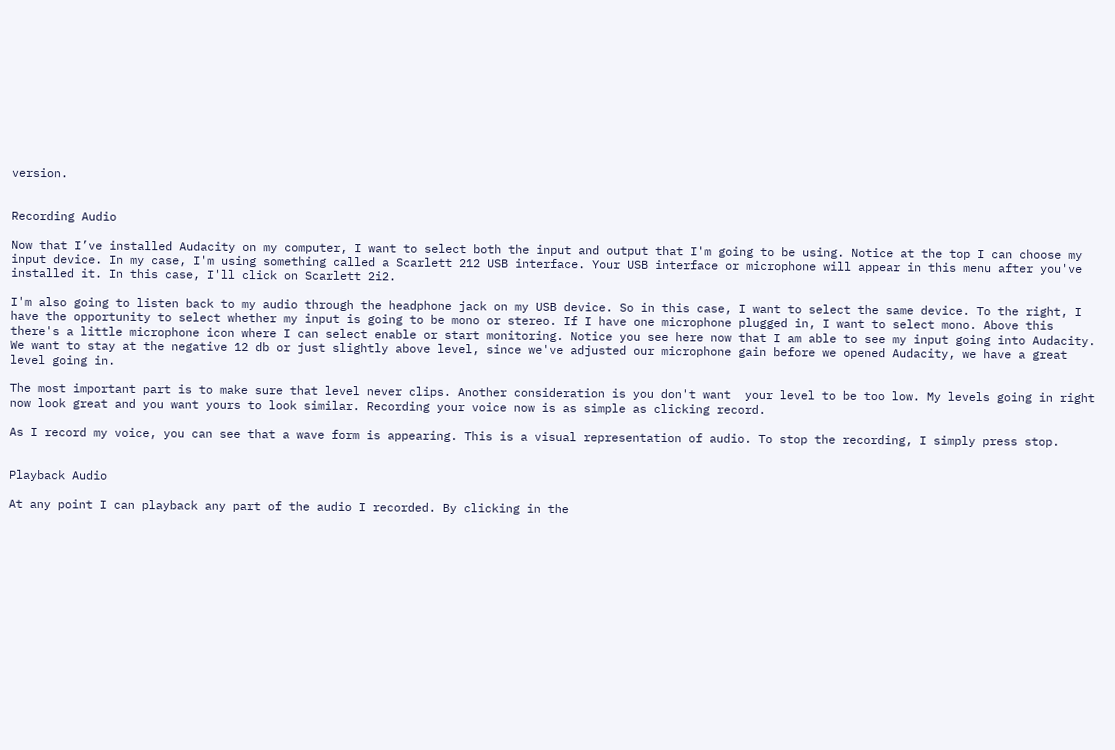version.


Recording Audio

Now that I’ve installed Audacity on my computer, I want to select both the input and output that I'm going to be using. Notice at the top I can choose my input device. In my case, I'm using something called a Scarlett 212 USB interface. Your USB interface or microphone will appear in this menu after you've installed it. In this case, I'll click on Scarlett 2i2.

I'm also going to listen back to my audio through the headphone jack on my USB device. So in this case, I want to select the same device. To the right, I have the opportunity to select whether my input is going to be mono or stereo. If I have one microphone plugged in, I want to select mono. Above this there's a little microphone icon where I can select enable or start monitoring. Notice you see here now that I am able to see my input going into Audacity. We want to stay at the negative 12 db or just slightly above level, since we've adjusted our microphone gain before we opened Audacity, we have a great level going in.

The most important part is to make sure that level never clips. Another consideration is you don't want  your level to be too low. My levels going in right now look great and you want yours to look similar. Recording your voice now is as simple as clicking record.

As I record my voice, you can see that a wave form is appearing. This is a visual representation of audio. To stop the recording, I simply press stop.


Playback Audio

At any point I can playback any part of the audio I recorded. By clicking in the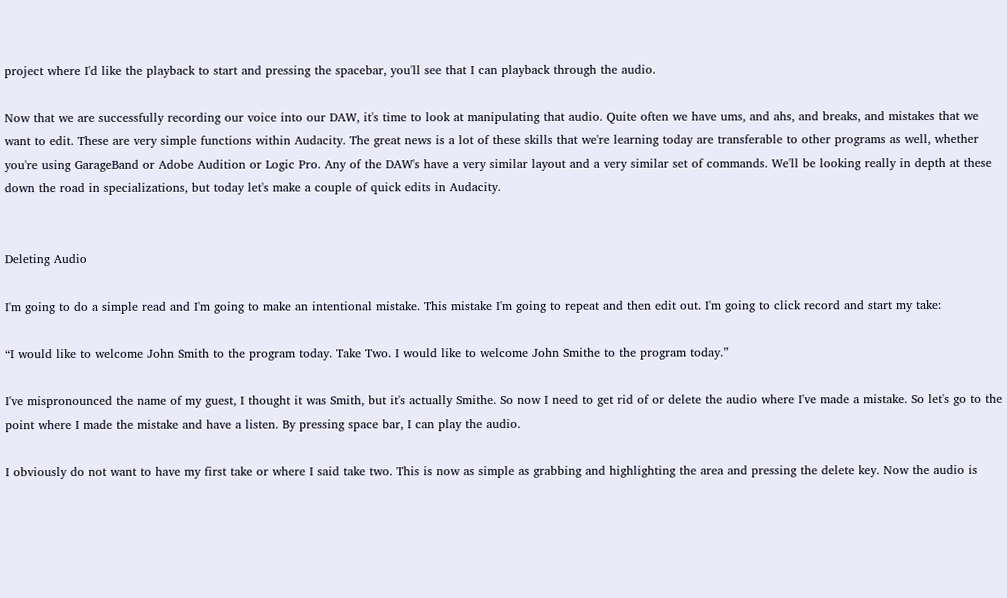project where I'd like the playback to start and pressing the spacebar, you'll see that I can playback through the audio.

Now that we are successfully recording our voice into our DAW, it's time to look at manipulating that audio. Quite often we have ums, and ahs, and breaks, and mistakes that we want to edit. These are very simple functions within Audacity. The great news is a lot of these skills that we're learning today are transferable to other programs as well, whether you're using GarageBand or Adobe Audition or Logic Pro. Any of the DAW's have a very similar layout and a very similar set of commands. We'll be looking really in depth at these down the road in specializations, but today let's make a couple of quick edits in Audacity.


Deleting Audio

I'm going to do a simple read and I'm going to make an intentional mistake. This mistake I'm going to repeat and then edit out. I'm going to click record and start my take:

“I would like to welcome John Smith to the program today. Take Two. I would like to welcome John Smithe to the program today.”

I've mispronounced the name of my guest, I thought it was Smith, but it's actually Smithe. So now I need to get rid of or delete the audio where I've made a mistake. So let's go to the point where I made the mistake and have a listen. By pressing space bar, I can play the audio.

I obviously do not want to have my first take or where I said take two. This is now as simple as grabbing and highlighting the area and pressing the delete key. Now the audio is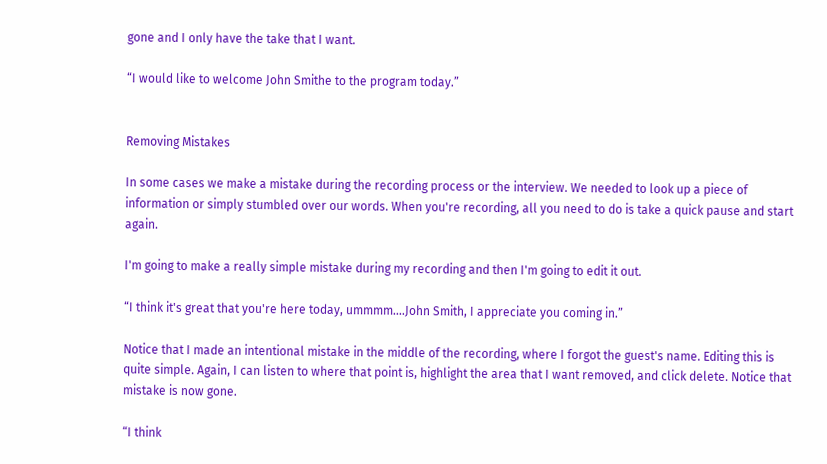gone and I only have the take that I want.

“I would like to welcome John Smithe to the program today.”


Removing Mistakes

In some cases we make a mistake during the recording process or the interview. We needed to look up a piece of information or simply stumbled over our words. When you're recording, all you need to do is take a quick pause and start again.

I'm going to make a really simple mistake during my recording and then I'm going to edit it out.

“I think it's great that you're here today, ummmm....John Smith, I appreciate you coming in.”

Notice that I made an intentional mistake in the middle of the recording, where I forgot the guest's name. Editing this is quite simple. Again, I can listen to where that point is, highlight the area that I want removed, and click delete. Notice that mistake is now gone.

“I think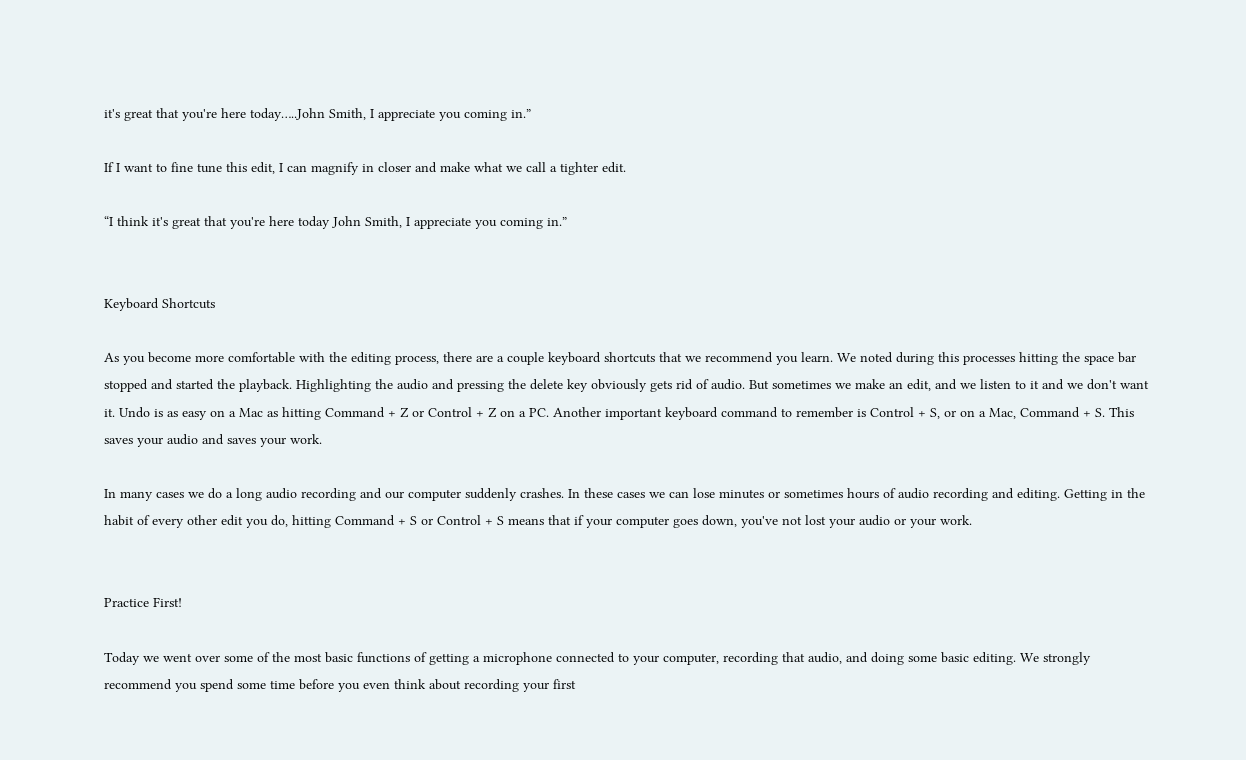it's great that you're here today…..John Smith, I appreciate you coming in.”

If I want to fine tune this edit, I can magnify in closer and make what we call a tighter edit.

“I think it's great that you're here today John Smith, I appreciate you coming in.”


Keyboard Shortcuts

As you become more comfortable with the editing process, there are a couple keyboard shortcuts that we recommend you learn. We noted during this processes hitting the space bar stopped and started the playback. Highlighting the audio and pressing the delete key obviously gets rid of audio. But sometimes we make an edit, and we listen to it and we don't want it. Undo is as easy on a Mac as hitting Command + Z or Control + Z on a PC. Another important keyboard command to remember is Control + S, or on a Mac, Command + S. This saves your audio and saves your work.

In many cases we do a long audio recording and our computer suddenly crashes. In these cases we can lose minutes or sometimes hours of audio recording and editing. Getting in the habit of every other edit you do, hitting Command + S or Control + S means that if your computer goes down, you've not lost your audio or your work.


Practice First!

Today we went over some of the most basic functions of getting a microphone connected to your computer, recording that audio, and doing some basic editing. We strongly recommend you spend some time before you even think about recording your first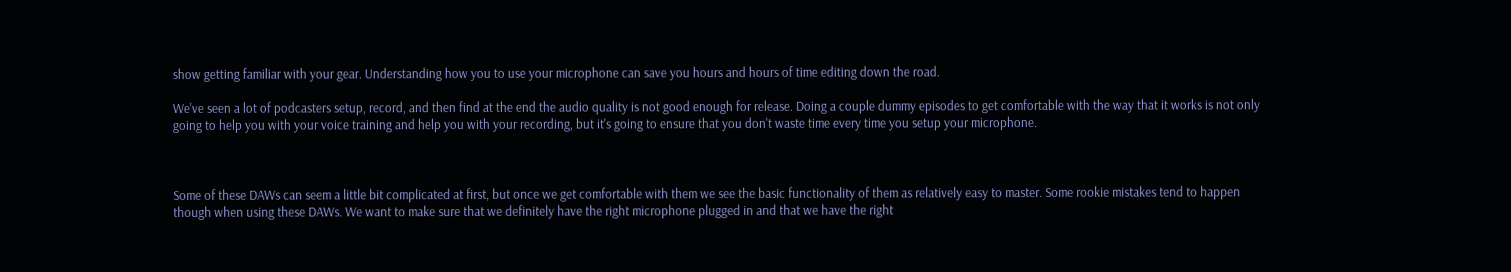show getting familiar with your gear. Understanding how you to use your microphone can save you hours and hours of time editing down the road.

We've seen a lot of podcasters setup, record, and then find at the end the audio quality is not good enough for release. Doing a couple dummy episodes to get comfortable with the way that it works is not only going to help you with your voice training and help you with your recording, but it's going to ensure that you don't waste time every time you setup your microphone.



Some of these DAWs can seem a little bit complicated at first, but once we get comfortable with them we see the basic functionality of them as relatively easy to master. Some rookie mistakes tend to happen though when using these DAWs. We want to make sure that we definitely have the right microphone plugged in and that we have the right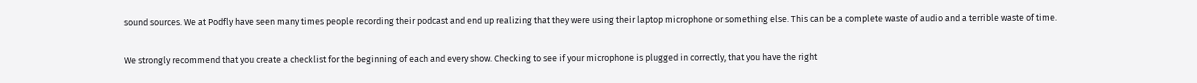sound sources. We at Podfly have seen many times people recording their podcast and end up realizing that they were using their laptop microphone or something else. This can be a complete waste of audio and a terrible waste of time.

We strongly recommend that you create a checklist for the beginning of each and every show. Checking to see if your microphone is plugged in correctly, that you have the right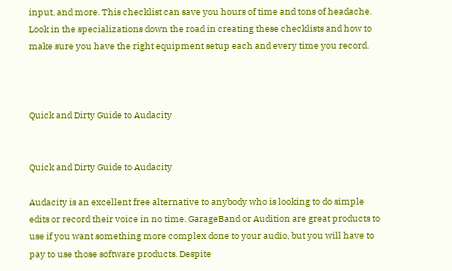input, and more. This checklist can save you hours of time and tons of headache. Look in the specializations down the road in creating these checklists and how to make sure you have the right equipment setup each and every time you record.



Quick and Dirty Guide to Audacity


Quick and Dirty Guide to Audacity

Audacity is an excellent free alternative to anybody who is looking to do simple edits or record their voice in no time. GarageBand or Audition are great products to use if you want something more complex done to your audio, but you will have to pay to use those software products. Despite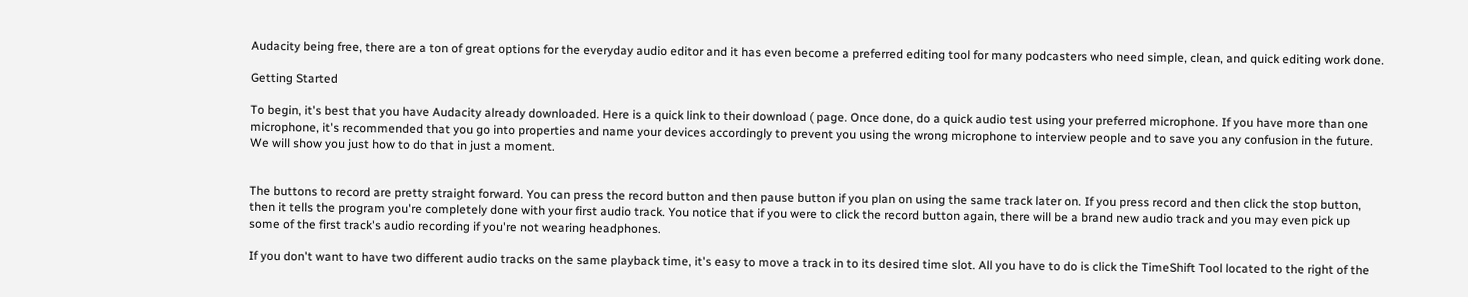Audacity being free, there are a ton of great options for the everyday audio editor and it has even become a preferred editing tool for many podcasters who need simple, clean, and quick editing work done.

Getting Started

To begin, it's best that you have Audacity already downloaded. Here is a quick link to their download ( page. Once done, do a quick audio test using your preferred microphone. If you have more than one microphone, it's recommended that you go into properties and name your devices accordingly to prevent you using the wrong microphone to interview people and to save you any confusion in the future. We will show you just how to do that in just a moment.


The buttons to record are pretty straight forward. You can press the record button and then pause button if you plan on using the same track later on. If you press record and then click the stop button, then it tells the program you're completely done with your first audio track. You notice that if you were to click the record button again, there will be a brand new audio track and you may even pick up some of the first track's audio recording if you're not wearing headphones.

If you don't want to have two different audio tracks on the same playback time, it's easy to move a track in to its desired time slot. All you have to do is click the TimeShift Tool located to the right of the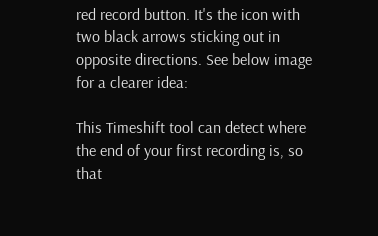red record button. It's the icon with two black arrows sticking out in opposite directions. See below image for a clearer idea:

This Timeshift tool can detect where the end of your first recording is, so that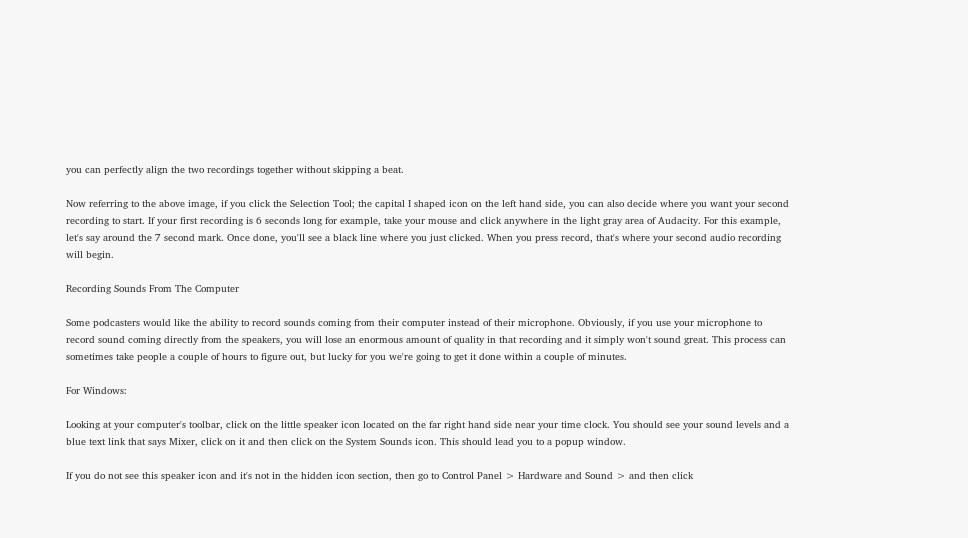you can perfectly align the two recordings together without skipping a beat.

Now referring to the above image, if you click the Selection Tool; the capital I shaped icon on the left hand side, you can also decide where you want your second recording to start. If your first recording is 6 seconds long for example, take your mouse and click anywhere in the light gray area of Audacity. For this example, let's say around the 7 second mark. Once done, you'll see a black line where you just clicked. When you press record, that's where your second audio recording will begin.

Recording Sounds From The Computer

Some podcasters would like the ability to record sounds coming from their computer instead of their microphone. Obviously, if you use your microphone to record sound coming directly from the speakers, you will lose an enormous amount of quality in that recording and it simply won't sound great. This process can sometimes take people a couple of hours to figure out, but lucky for you we're going to get it done within a couple of minutes.

For Windows:

Looking at your computer's toolbar, click on the little speaker icon located on the far right hand side near your time clock. You should see your sound levels and a blue text link that says Mixer, click on it and then click on the System Sounds icon. This should lead you to a popup window.

If you do not see this speaker icon and it's not in the hidden icon section, then go to Control Panel > Hardware and Sound > and then click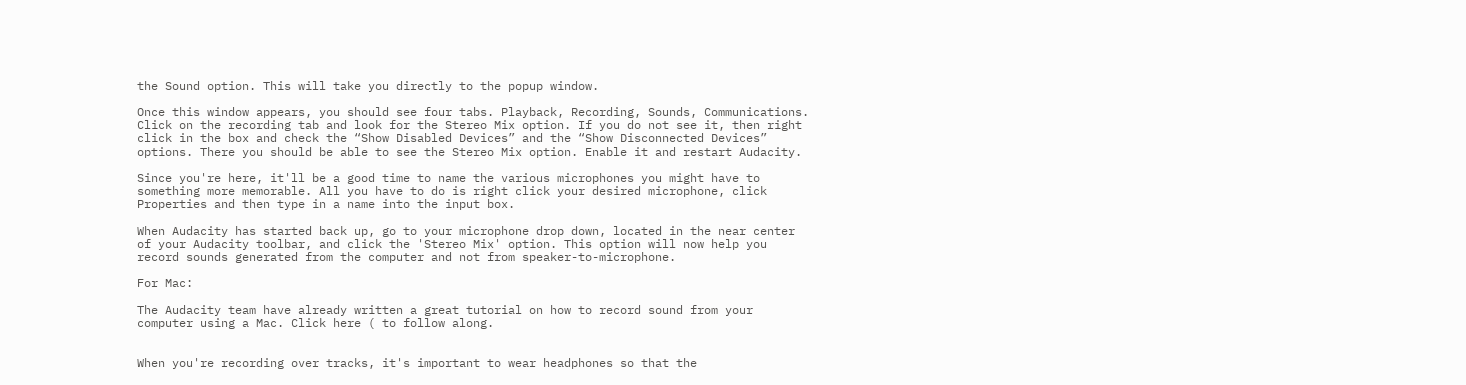the Sound option. This will take you directly to the popup window.

Once this window appears, you should see four tabs. Playback, Recording, Sounds, Communications. Click on the recording tab and look for the Stereo Mix option. If you do not see it, then right click in the box and check the “Show Disabled Devices” and the “Show Disconnected Devices” options. There you should be able to see the Stereo Mix option. Enable it and restart Audacity.

Since you're here, it'll be a good time to name the various microphones you might have to something more memorable. All you have to do is right click your desired microphone, click Properties and then type in a name into the input box.

When Audacity has started back up, go to your microphone drop down, located in the near center of your Audacity toolbar, and click the 'Stereo Mix' option. This option will now help you record sounds generated from the computer and not from speaker-to-microphone.

For Mac:

The Audacity team have already written a great tutorial on how to record sound from your computer using a Mac. Click here ( to follow along.


When you're recording over tracks, it's important to wear headphones so that the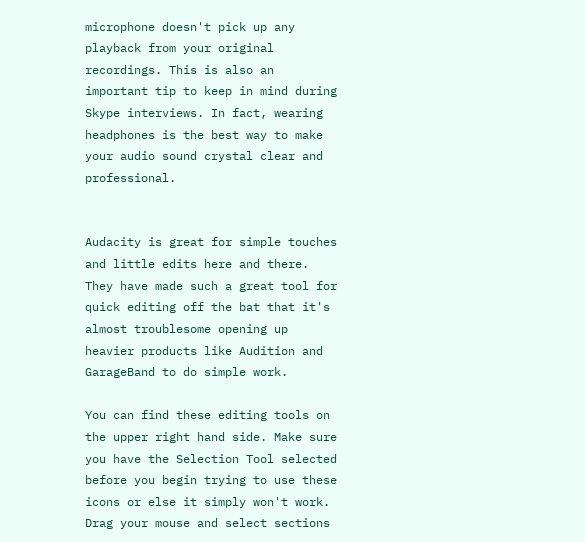microphone doesn't pick up any playback from your original recordings. This is also an important tip to keep in mind during Skype interviews. In fact, wearing headphones is the best way to make your audio sound crystal clear and professional.


Audacity is great for simple touches and little edits here and there. They have made such a great tool for quick editing off the bat that it's almost troublesome opening up heavier products like Audition and GarageBand to do simple work.

You can find these editing tools on the upper right hand side. Make sure you have the Selection Tool selected before you begin trying to use these icons or else it simply won't work. Drag your mouse and select sections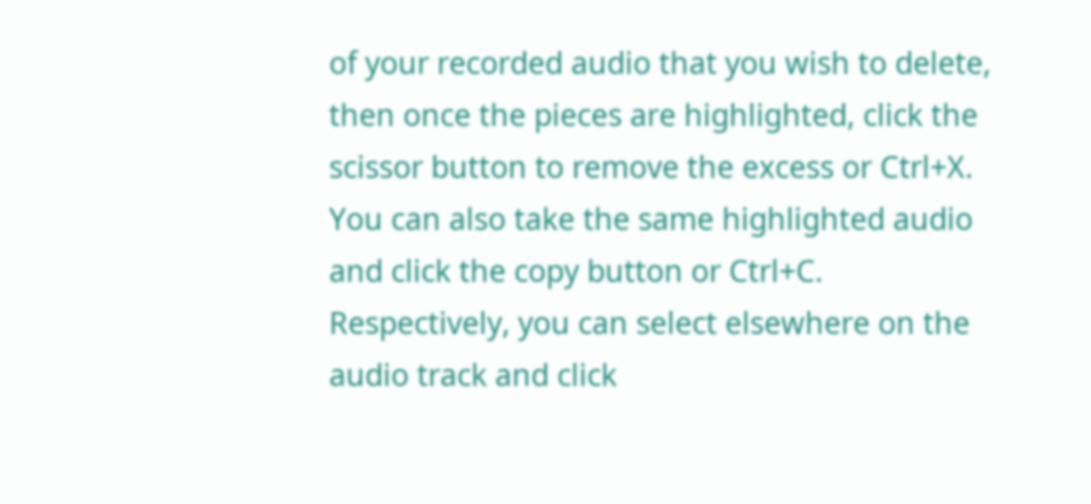of your recorded audio that you wish to delete, then once the pieces are highlighted, click the scissor button to remove the excess or Ctrl+X. You can also take the same highlighted audio and click the copy button or Ctrl+C. Respectively, you can select elsewhere on the audio track and click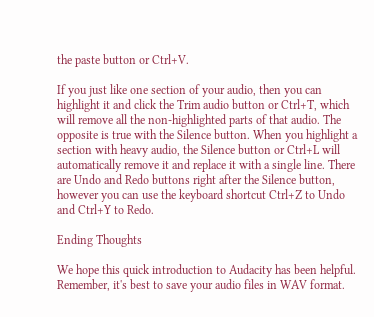the paste button or Ctrl+V.

If you just like one section of your audio, then you can highlight it and click the Trim audio button or Ctrl+T, which will remove all the non-highlighted parts of that audio. The opposite is true with the Silence button. When you highlight a section with heavy audio, the Silence button or Ctrl+L will automatically remove it and replace it with a single line. There are Undo and Redo buttons right after the Silence button, however you can use the keyboard shortcut Ctrl+Z to Undo and Ctrl+Y to Redo.

Ending Thoughts

We hope this quick introduction to Audacity has been helpful. Remember, it's best to save your audio files in WAV format.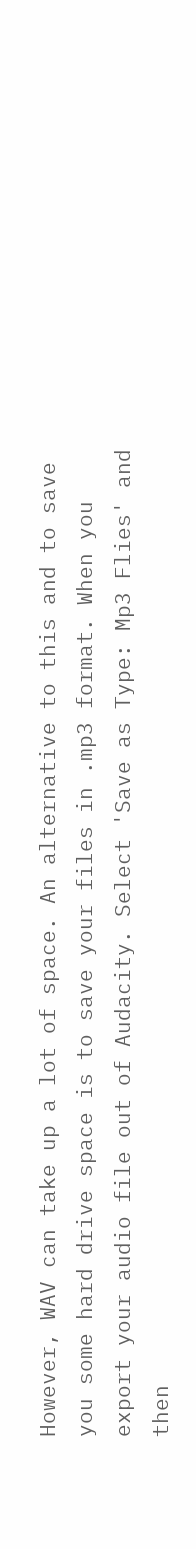However, WAV can take up a lot of space. An alternative to this and to save you some hard drive space is to save your files in .mp3 format. When you export your audio file out of Audacity. Select 'Save as Type: Mp3 Flies' and then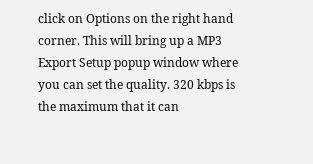click on Options on the right hand corner. This will bring up a MP3 Export Setup popup window where you can set the quality. 320 kbps is the maximum that it can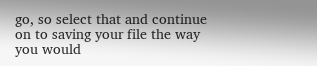go, so select that and continue on to saving your file the way you would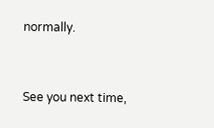normally.


See you next time,